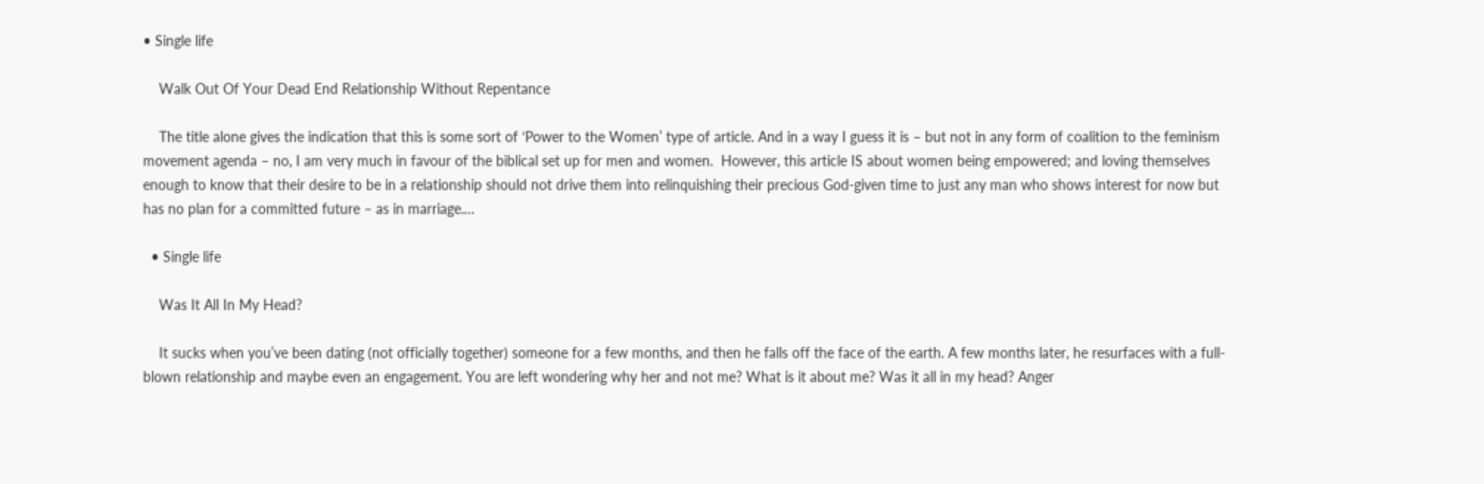• Single life

    Walk Out Of Your Dead End Relationship Without Repentance

    The title alone gives the indication that this is some sort of ‘Power to the Women’ type of article. And in a way I guess it is – but not in any form of coalition to the feminism movement agenda – no, I am very much in favour of the biblical set up for men and women.  However, this article IS about women being empowered; and loving themselves enough to know that their desire to be in a relationship should not drive them into relinquishing their precious God-given time to just any man who shows interest for now but has no plan for a committed future – as in marriage.…

  • Single life

    Was It All In My Head?

    It sucks when you’ve been dating (not officially together) someone for a few months, and then he falls off the face of the earth. A few months later, he resurfaces with a full-blown relationship and maybe even an engagement. You are left wondering why her and not me? What is it about me? Was it all in my head? Anger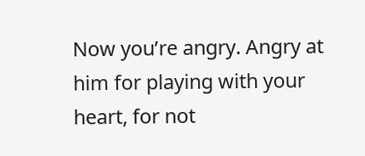Now you’re angry. Angry at him for playing with your heart, for not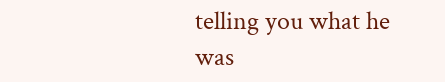telling you what he was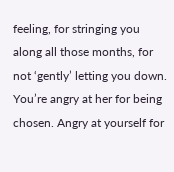feeling, for stringing you along all those months, for not ‘gently’ letting you down. You’re angry at her for being chosen. Angry at yourself for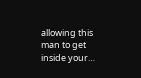allowing this man to get inside your…